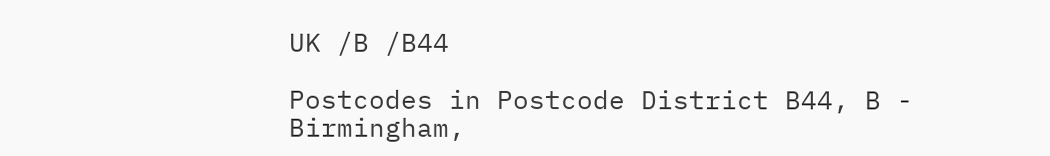UK /B /B44

Postcodes in Postcode District B44, B - Birmingham,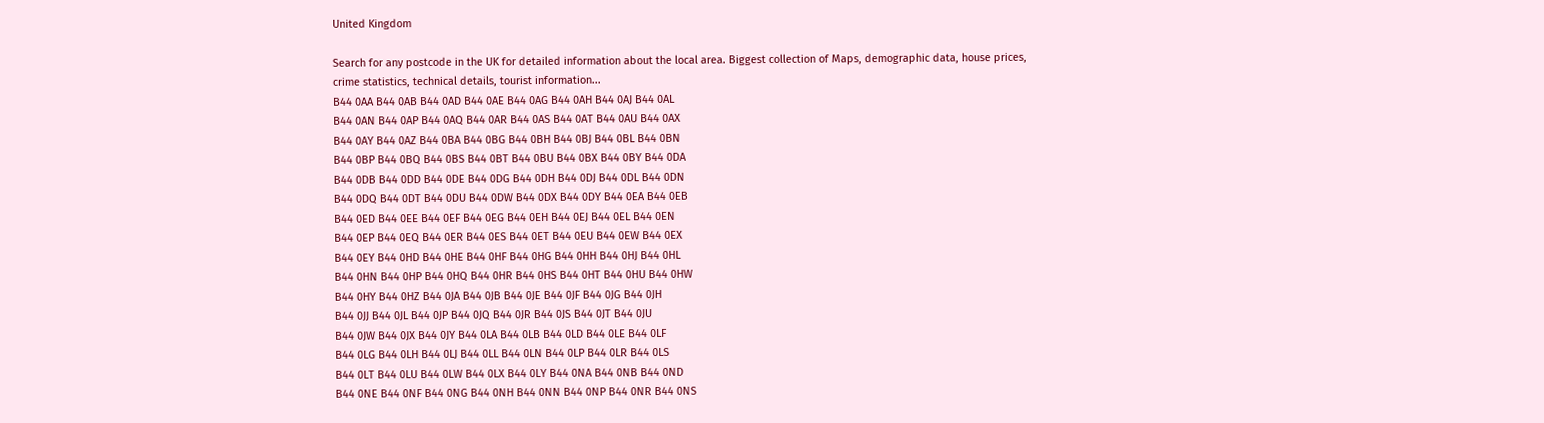United Kingdom

Search for any postcode in the UK for detailed information about the local area. Biggest collection of Maps, demographic data, house prices, crime statistics, technical details, tourist information...
B44 0AA B44 0AB B44 0AD B44 0AE B44 0AG B44 0AH B44 0AJ B44 0AL
B44 0AN B44 0AP B44 0AQ B44 0AR B44 0AS B44 0AT B44 0AU B44 0AX
B44 0AY B44 0AZ B44 0BA B44 0BG B44 0BH B44 0BJ B44 0BL B44 0BN
B44 0BP B44 0BQ B44 0BS B44 0BT B44 0BU B44 0BX B44 0BY B44 0DA
B44 0DB B44 0DD B44 0DE B44 0DG B44 0DH B44 0DJ B44 0DL B44 0DN
B44 0DQ B44 0DT B44 0DU B44 0DW B44 0DX B44 0DY B44 0EA B44 0EB
B44 0ED B44 0EE B44 0EF B44 0EG B44 0EH B44 0EJ B44 0EL B44 0EN
B44 0EP B44 0EQ B44 0ER B44 0ES B44 0ET B44 0EU B44 0EW B44 0EX
B44 0EY B44 0HD B44 0HE B44 0HF B44 0HG B44 0HH B44 0HJ B44 0HL
B44 0HN B44 0HP B44 0HQ B44 0HR B44 0HS B44 0HT B44 0HU B44 0HW
B44 0HY B44 0HZ B44 0JA B44 0JB B44 0JE B44 0JF B44 0JG B44 0JH
B44 0JJ B44 0JL B44 0JP B44 0JQ B44 0JR B44 0JS B44 0JT B44 0JU
B44 0JW B44 0JX B44 0JY B44 0LA B44 0LB B44 0LD B44 0LE B44 0LF
B44 0LG B44 0LH B44 0LJ B44 0LL B44 0LN B44 0LP B44 0LR B44 0LS
B44 0LT B44 0LU B44 0LW B44 0LX B44 0LY B44 0NA B44 0NB B44 0ND
B44 0NE B44 0NF B44 0NG B44 0NH B44 0NN B44 0NP B44 0NR B44 0NS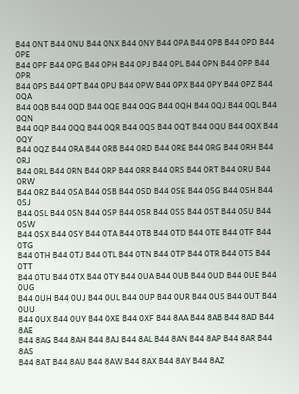B44 0NT B44 0NU B44 0NX B44 0NY B44 0PA B44 0PB B44 0PD B44 0PE
B44 0PF B44 0PG B44 0PH B44 0PJ B44 0PL B44 0PN B44 0PP B44 0PR
B44 0PS B44 0PT B44 0PU B44 0PW B44 0PX B44 0PY B44 0PZ B44 0QA
B44 0QB B44 0QD B44 0QE B44 0QG B44 0QH B44 0QJ B44 0QL B44 0QN
B44 0QP B44 0QQ B44 0QR B44 0QS B44 0QT B44 0QU B44 0QX B44 0QY
B44 0QZ B44 0RA B44 0RB B44 0RD B44 0RE B44 0RG B44 0RH B44 0RJ
B44 0RL B44 0RN B44 0RP B44 0RR B44 0RS B44 0RT B44 0RU B44 0RW
B44 0RZ B44 0SA B44 0SB B44 0SD B44 0SE B44 0SG B44 0SH B44 0SJ
B44 0SL B44 0SN B44 0SP B44 0SR B44 0SS B44 0ST B44 0SU B44 0SW
B44 0SX B44 0SY B44 0TA B44 0TB B44 0TD B44 0TE B44 0TF B44 0TG
B44 0TH B44 0TJ B44 0TL B44 0TN B44 0TP B44 0TR B44 0TS B44 0TT
B44 0TU B44 0TX B44 0TY B44 0UA B44 0UB B44 0UD B44 0UE B44 0UG
B44 0UH B44 0UJ B44 0UL B44 0UP B44 0UR B44 0US B44 0UT B44 0UU
B44 0UX B44 0UY B44 0XE B44 0XF B44 8AA B44 8AB B44 8AD B44 8AE
B44 8AG B44 8AH B44 8AJ B44 8AL B44 8AN B44 8AP B44 8AR B44 8AS
B44 8AT B44 8AU B44 8AW B44 8AX B44 8AY B44 8AZ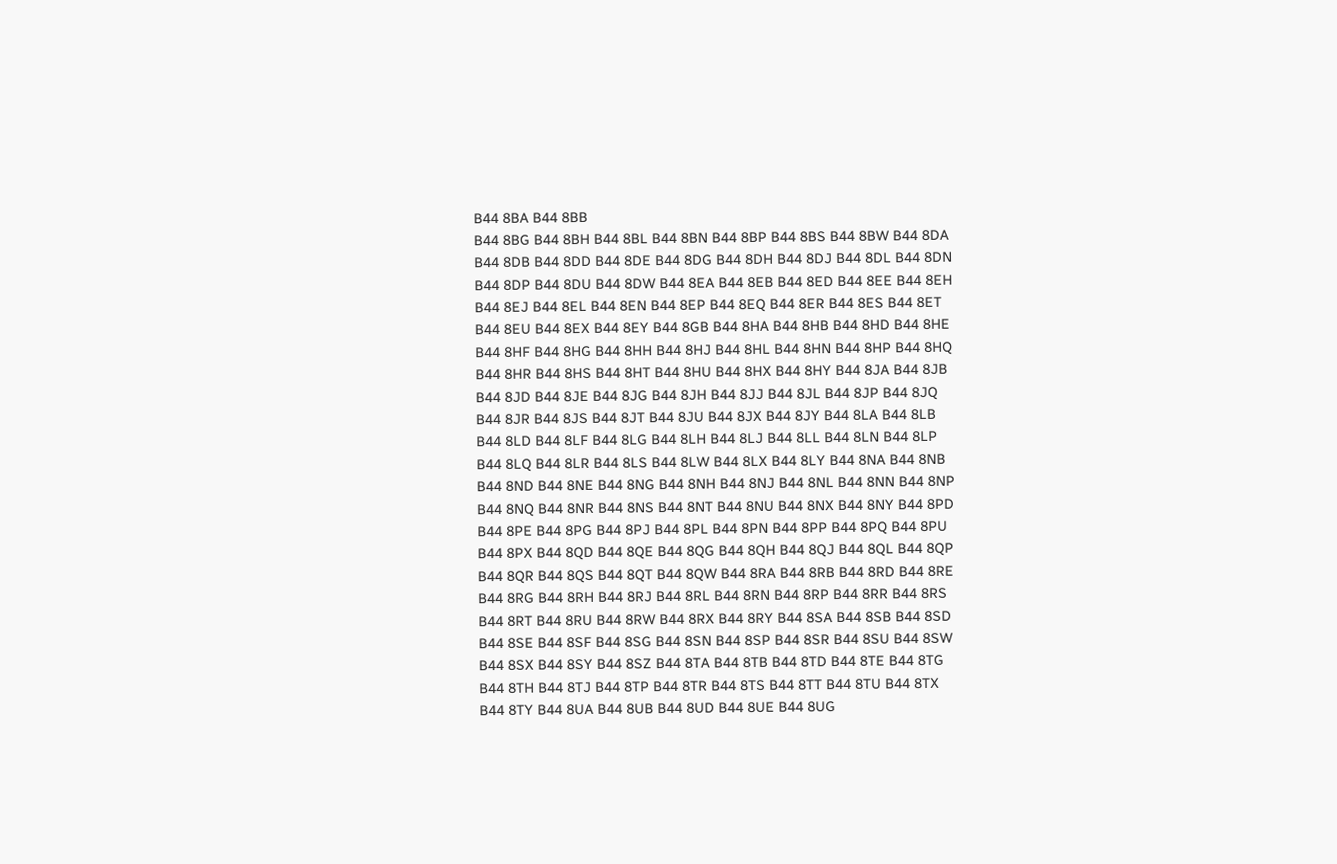B44 8BA B44 8BB
B44 8BG B44 8BH B44 8BL B44 8BN B44 8BP B44 8BS B44 8BW B44 8DA
B44 8DB B44 8DD B44 8DE B44 8DG B44 8DH B44 8DJ B44 8DL B44 8DN
B44 8DP B44 8DU B44 8DW B44 8EA B44 8EB B44 8ED B44 8EE B44 8EH
B44 8EJ B44 8EL B44 8EN B44 8EP B44 8EQ B44 8ER B44 8ES B44 8ET
B44 8EU B44 8EX B44 8EY B44 8GB B44 8HA B44 8HB B44 8HD B44 8HE
B44 8HF B44 8HG B44 8HH B44 8HJ B44 8HL B44 8HN B44 8HP B44 8HQ
B44 8HR B44 8HS B44 8HT B44 8HU B44 8HX B44 8HY B44 8JA B44 8JB
B44 8JD B44 8JE B44 8JG B44 8JH B44 8JJ B44 8JL B44 8JP B44 8JQ
B44 8JR B44 8JS B44 8JT B44 8JU B44 8JX B44 8JY B44 8LA B44 8LB
B44 8LD B44 8LF B44 8LG B44 8LH B44 8LJ B44 8LL B44 8LN B44 8LP
B44 8LQ B44 8LR B44 8LS B44 8LW B44 8LX B44 8LY B44 8NA B44 8NB
B44 8ND B44 8NE B44 8NG B44 8NH B44 8NJ B44 8NL B44 8NN B44 8NP
B44 8NQ B44 8NR B44 8NS B44 8NT B44 8NU B44 8NX B44 8NY B44 8PD
B44 8PE B44 8PG B44 8PJ B44 8PL B44 8PN B44 8PP B44 8PQ B44 8PU
B44 8PX B44 8QD B44 8QE B44 8QG B44 8QH B44 8QJ B44 8QL B44 8QP
B44 8QR B44 8QS B44 8QT B44 8QW B44 8RA B44 8RB B44 8RD B44 8RE
B44 8RG B44 8RH B44 8RJ B44 8RL B44 8RN B44 8RP B44 8RR B44 8RS
B44 8RT B44 8RU B44 8RW B44 8RX B44 8RY B44 8SA B44 8SB B44 8SD
B44 8SE B44 8SF B44 8SG B44 8SN B44 8SP B44 8SR B44 8SU B44 8SW
B44 8SX B44 8SY B44 8SZ B44 8TA B44 8TB B44 8TD B44 8TE B44 8TG
B44 8TH B44 8TJ B44 8TP B44 8TR B44 8TS B44 8TT B44 8TU B44 8TX
B44 8TY B44 8UA B44 8UB B44 8UD B44 8UE B44 8UG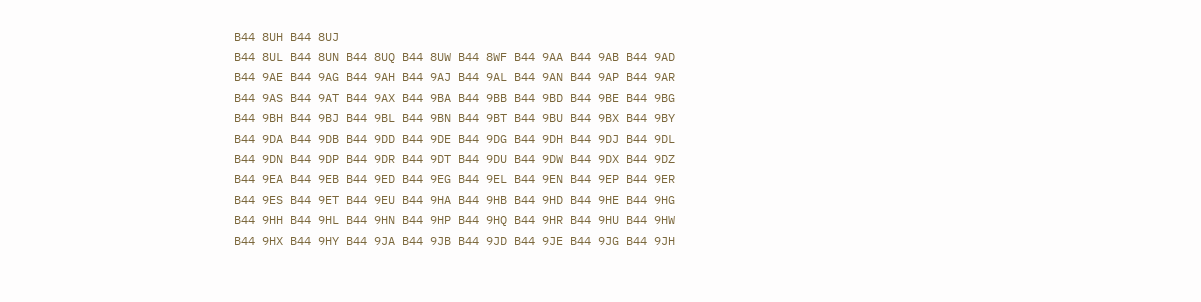B44 8UH B44 8UJ
B44 8UL B44 8UN B44 8UQ B44 8UW B44 8WF B44 9AA B44 9AB B44 9AD
B44 9AE B44 9AG B44 9AH B44 9AJ B44 9AL B44 9AN B44 9AP B44 9AR
B44 9AS B44 9AT B44 9AX B44 9BA B44 9BB B44 9BD B44 9BE B44 9BG
B44 9BH B44 9BJ B44 9BL B44 9BN B44 9BT B44 9BU B44 9BX B44 9BY
B44 9DA B44 9DB B44 9DD B44 9DE B44 9DG B44 9DH B44 9DJ B44 9DL
B44 9DN B44 9DP B44 9DR B44 9DT B44 9DU B44 9DW B44 9DX B44 9DZ
B44 9EA B44 9EB B44 9ED B44 9EG B44 9EL B44 9EN B44 9EP B44 9ER
B44 9ES B44 9ET B44 9EU B44 9HA B44 9HB B44 9HD B44 9HE B44 9HG
B44 9HH B44 9HL B44 9HN B44 9HP B44 9HQ B44 9HR B44 9HU B44 9HW
B44 9HX B44 9HY B44 9JA B44 9JB B44 9JD B44 9JE B44 9JG B44 9JH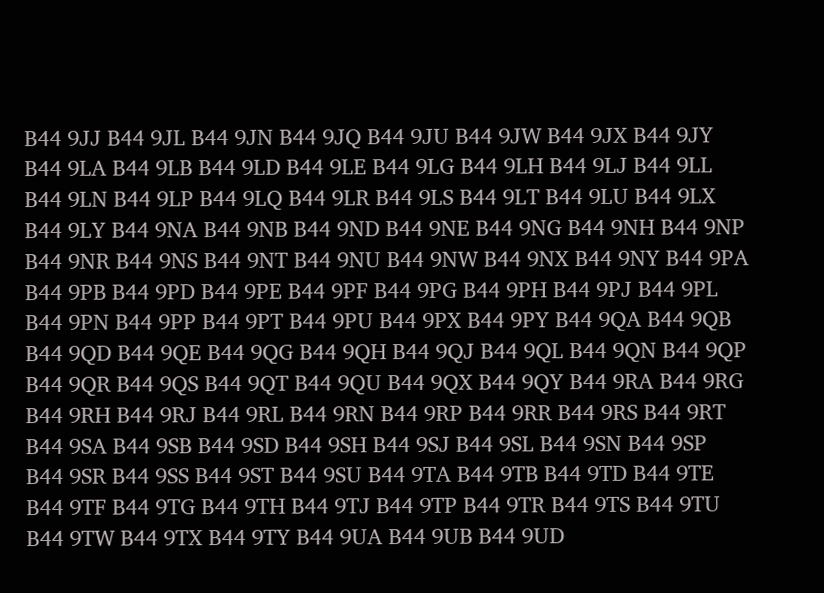B44 9JJ B44 9JL B44 9JN B44 9JQ B44 9JU B44 9JW B44 9JX B44 9JY
B44 9LA B44 9LB B44 9LD B44 9LE B44 9LG B44 9LH B44 9LJ B44 9LL
B44 9LN B44 9LP B44 9LQ B44 9LR B44 9LS B44 9LT B44 9LU B44 9LX
B44 9LY B44 9NA B44 9NB B44 9ND B44 9NE B44 9NG B44 9NH B44 9NP
B44 9NR B44 9NS B44 9NT B44 9NU B44 9NW B44 9NX B44 9NY B44 9PA
B44 9PB B44 9PD B44 9PE B44 9PF B44 9PG B44 9PH B44 9PJ B44 9PL
B44 9PN B44 9PP B44 9PT B44 9PU B44 9PX B44 9PY B44 9QA B44 9QB
B44 9QD B44 9QE B44 9QG B44 9QH B44 9QJ B44 9QL B44 9QN B44 9QP
B44 9QR B44 9QS B44 9QT B44 9QU B44 9QX B44 9QY B44 9RA B44 9RG
B44 9RH B44 9RJ B44 9RL B44 9RN B44 9RP B44 9RR B44 9RS B44 9RT
B44 9SA B44 9SB B44 9SD B44 9SH B44 9SJ B44 9SL B44 9SN B44 9SP
B44 9SR B44 9SS B44 9ST B44 9SU B44 9TA B44 9TB B44 9TD B44 9TE
B44 9TF B44 9TG B44 9TH B44 9TJ B44 9TP B44 9TR B44 9TS B44 9TU
B44 9TW B44 9TX B44 9TY B44 9UA B44 9UB B44 9UD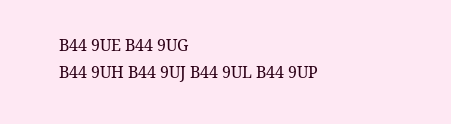B44 9UE B44 9UG
B44 9UH B44 9UJ B44 9UL B44 9UP